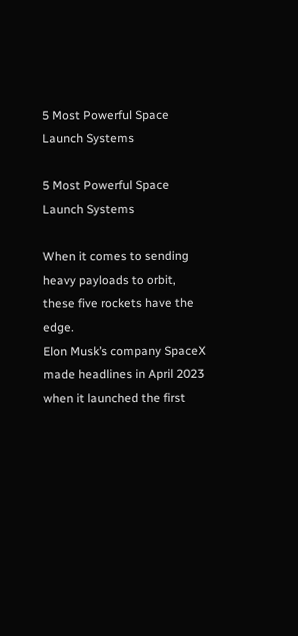5 Most Powerful Space Launch Systems

5 Most Powerful Space Launch Systems

When it comes to sending heavy payloads to orbit, these five rockets have the edge.
Elon Musk’s company SpaceX made headlines in April 2023 when it launched the first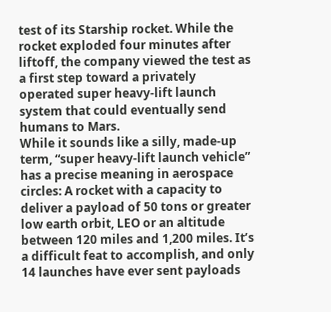test of its Starship rocket. While the rocket exploded four minutes after liftoff, the company viewed the test as a first step toward a privately operated super heavy-lift launch system that could eventually send humans to Mars.
While it sounds like a silly, made-up term, “super heavy-lift launch vehicle” has a precise meaning in aerospace circles: A rocket with a capacity to deliver a payload of 50 tons or greater low earth orbit, LEO or an altitude between 120 miles and 1,200 miles. It’s a difficult feat to accomplish, and only 14 launches have ever sent payloads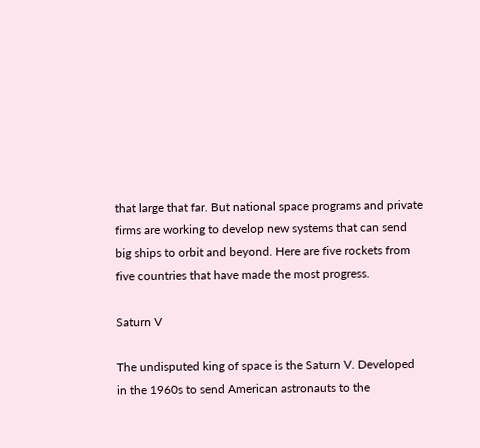that large that far. But national space programs and private firms are working to develop new systems that can send big ships to orbit and beyond. Here are five rockets from five countries that have made the most progress.

Saturn V

The undisputed king of space is the Saturn V. Developed in the 1960s to send American astronauts to the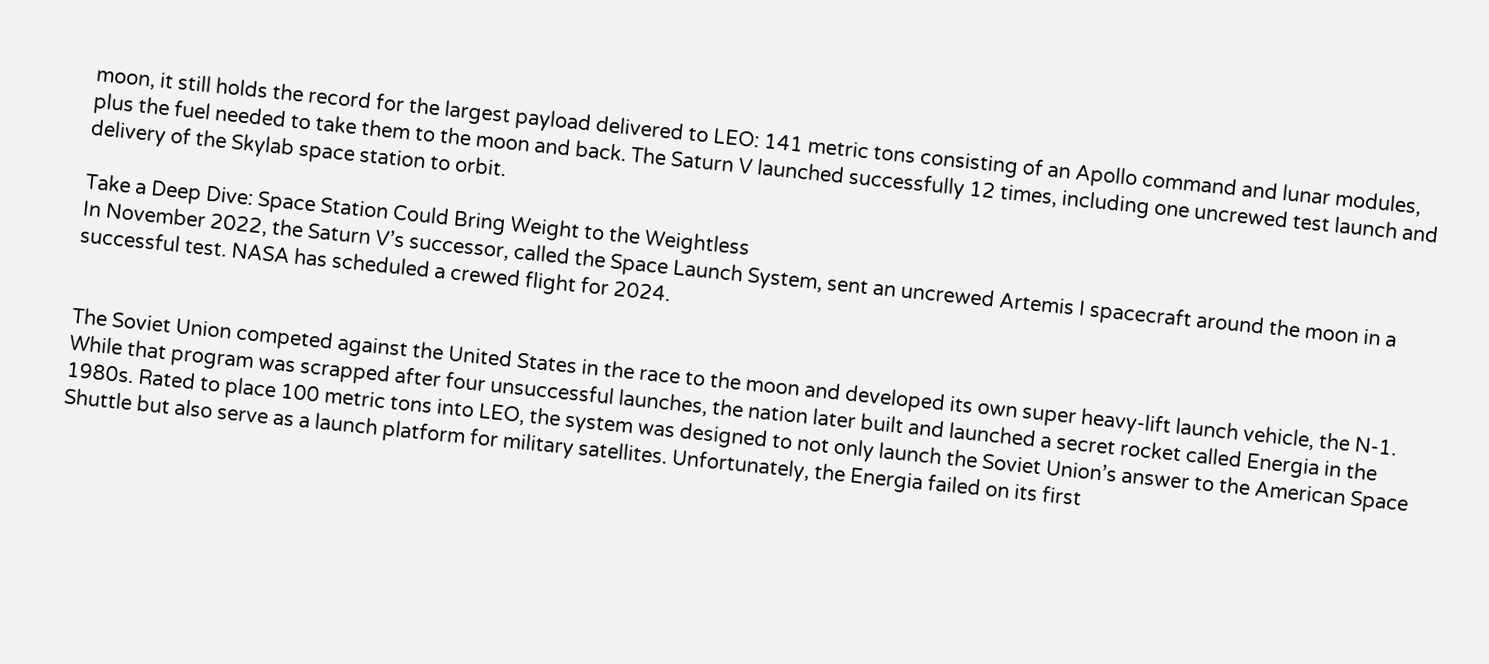moon, it still holds the record for the largest payload delivered to LEO: 141 metric tons consisting of an Apollo command and lunar modules, plus the fuel needed to take them to the moon and back. The Saturn V launched successfully 12 times, including one uncrewed test launch and delivery of the Skylab space station to orbit.

Take a Deep Dive: Space Station Could Bring Weight to the Weightless
In November 2022, the Saturn V’s successor, called the Space Launch System, sent an uncrewed Artemis I spacecraft around the moon in a successful test. NASA has scheduled a crewed flight for 2024.


The Soviet Union competed against the United States in the race to the moon and developed its own super heavy-lift launch vehicle, the N-1. While that program was scrapped after four unsuccessful launches, the nation later built and launched a secret rocket called Energia in the 1980s. Rated to place 100 metric tons into LEO, the system was designed to not only launch the Soviet Union’s answer to the American Space Shuttle but also serve as a launch platform for military satellites. Unfortunately, the Energia failed on its first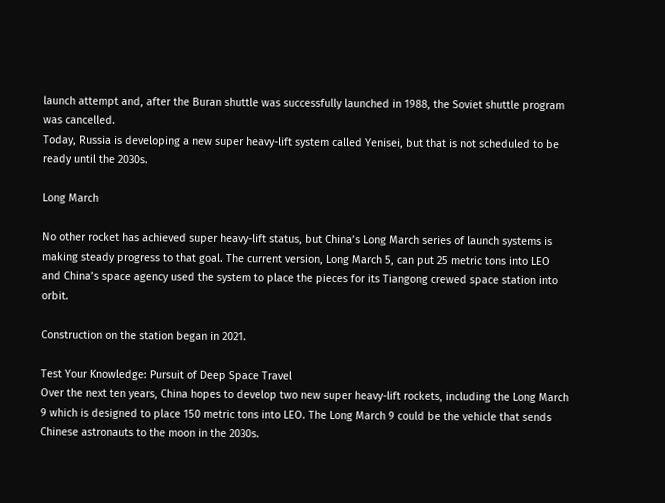launch attempt and, after the Buran shuttle was successfully launched in 1988, the Soviet shuttle program was cancelled.
Today, Russia is developing a new super heavy-lift system called Yenisei, but that is not scheduled to be ready until the 2030s.

Long March

No other rocket has achieved super heavy-lift status, but China’s Long March series of launch systems is making steady progress to that goal. The current version, Long March 5, can put 25 metric tons into LEO and China’s space agency used the system to place the pieces for its Tiangong crewed space station into orbit.

Construction on the station began in 2021.

Test Your Knowledge: Pursuit of Deep Space Travel
Over the next ten years, China hopes to develop two new super heavy-lift rockets, including the Long March 9 which is designed to place 150 metric tons into LEO. The Long March 9 could be the vehicle that sends Chinese astronauts to the moon in the 2030s.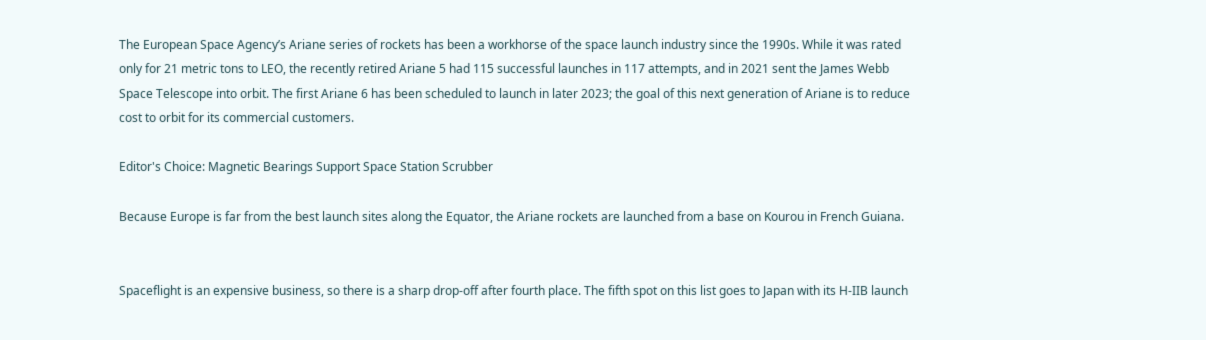The European Space Agency’s Ariane series of rockets has been a workhorse of the space launch industry since the 1990s. While it was rated only for 21 metric tons to LEO, the recently retired Ariane 5 had 115 successful launches in 117 attempts, and in 2021 sent the James Webb Space Telescope into orbit. The first Ariane 6 has been scheduled to launch in later 2023; the goal of this next generation of Ariane is to reduce cost to orbit for its commercial customers.

Editor's Choice: Magnetic Bearings Support Space Station Scrubber

Because Europe is far from the best launch sites along the Equator, the Ariane rockets are launched from a base on Kourou in French Guiana.


Spaceflight is an expensive business, so there is a sharp drop-off after fourth place. The fifth spot on this list goes to Japan with its H-IIB launch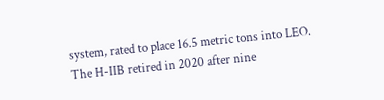system, rated to place 16.5 metric tons into LEO. The H-IIB retired in 2020 after nine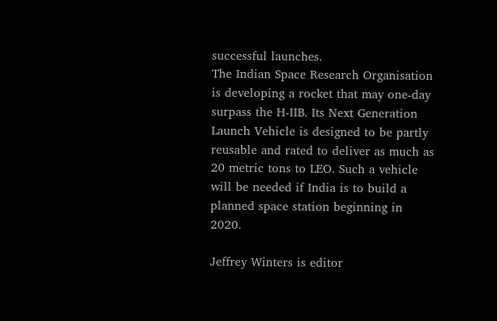successful launches.
The Indian Space Research Organisation is developing a rocket that may one-day surpass the H-IIB. Its Next Generation Launch Vehicle is designed to be partly reusable and rated to deliver as much as 20 metric tons to LEO. Such a vehicle will be needed if India is to build a planned space station beginning in 2020.

Jeffrey Winters is editor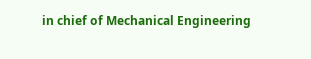in chief of Mechanical Engineering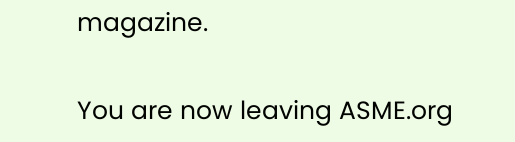magazine.

You are now leaving ASME.org